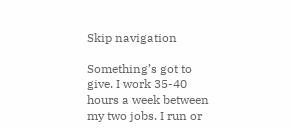Skip navigation

Something’s got to give. I work 35-40 hours a week between my two jobs. I run or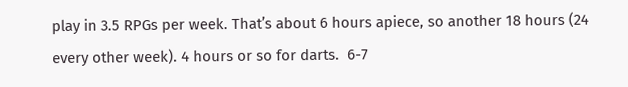play in 3.5 RPGs per week. That’s about 6 hours apiece, so another 18 hours (24 every other week). 4 hours or so for darts.  6-7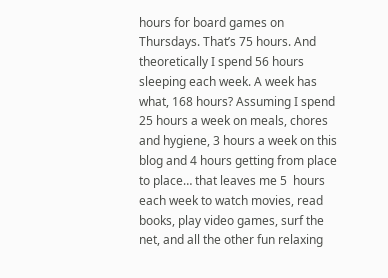hours for board games on Thursdays. That’s 75 hours. And theoretically I spend 56 hours sleeping each week. A week has what, 168 hours? Assuming I spend 25 hours a week on meals, chores and hygiene, 3 hours a week on this blog and 4 hours getting from place to place… that leaves me 5  hours each week to watch movies, read books, play video games, surf the net, and all the other fun relaxing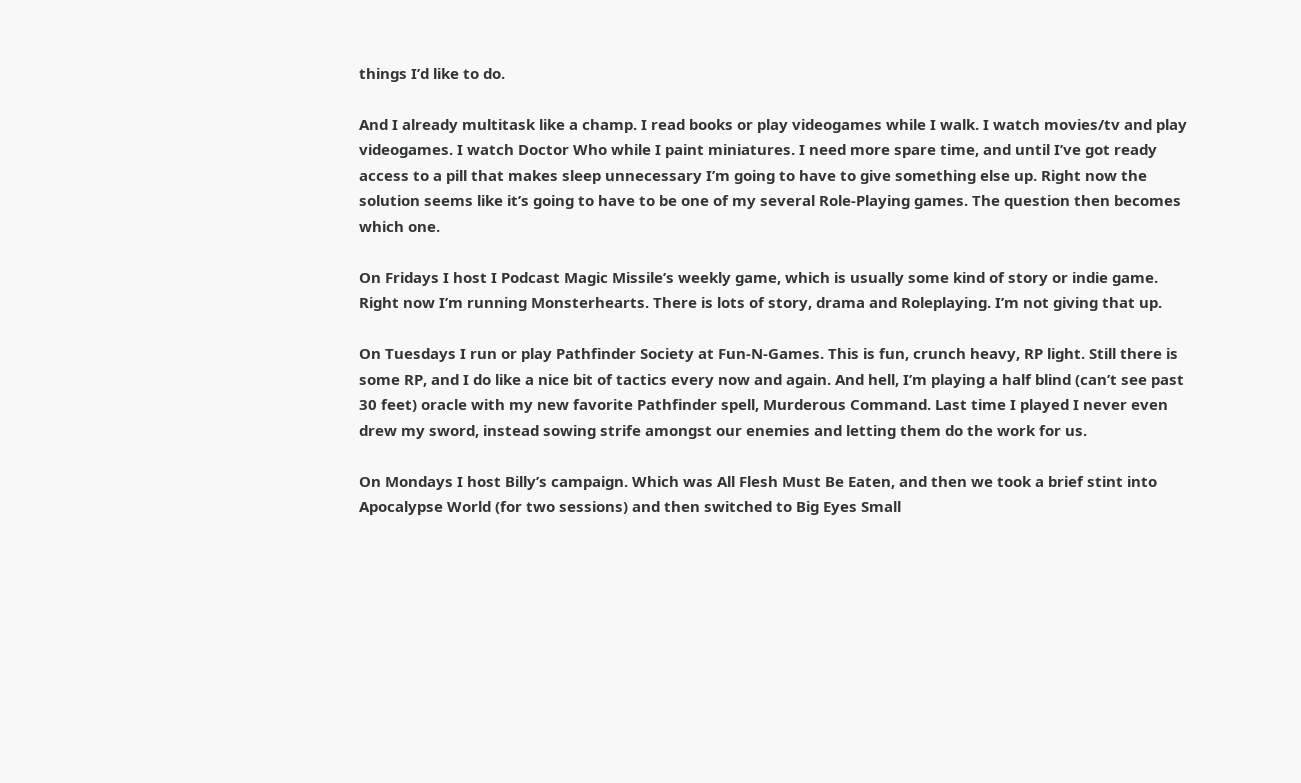things I’d like to do.

And I already multitask like a champ. I read books or play videogames while I walk. I watch movies/tv and play videogames. I watch Doctor Who while I paint miniatures. I need more spare time, and until I’ve got ready access to a pill that makes sleep unnecessary I’m going to have to give something else up. Right now the solution seems like it’s going to have to be one of my several Role-Playing games. The question then becomes which one.

On Fridays I host I Podcast Magic Missile’s weekly game, which is usually some kind of story or indie game. Right now I’m running Monsterhearts. There is lots of story, drama and Roleplaying. I’m not giving that up.

On Tuesdays I run or play Pathfinder Society at Fun-N-Games. This is fun, crunch heavy, RP light. Still there is some RP, and I do like a nice bit of tactics every now and again. And hell, I’m playing a half blind (can’t see past 30 feet) oracle with my new favorite Pathfinder spell, Murderous Command. Last time I played I never even drew my sword, instead sowing strife amongst our enemies and letting them do the work for us.

On Mondays I host Billy’s campaign. Which was All Flesh Must Be Eaten, and then we took a brief stint into  Apocalypse World (for two sessions) and then switched to Big Eyes Small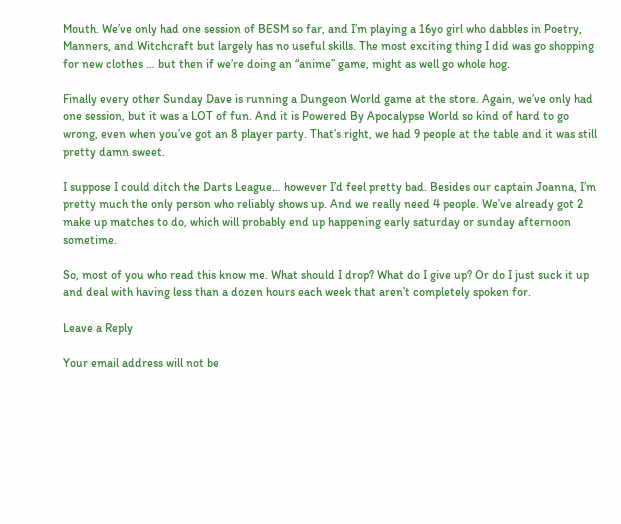Mouth. We’ve only had one session of BESM so far, and I’m playing a 16yo girl who dabbles in Poetry, Manners, and Witchcraft but largely has no useful skills. The most exciting thing I did was go shopping for new clothes … but then if we’re doing an “anime” game, might as well go whole hog.

Finally every other Sunday Dave is running a Dungeon World game at the store. Again, we’ve only had one session, but it was a LOT of fun. And it is Powered By Apocalypse World so kind of hard to go wrong, even when you’ve got an 8 player party. That’s right, we had 9 people at the table and it was still pretty damn sweet.

I suppose I could ditch the Darts League… however I’d feel pretty bad. Besides our captain Joanna, I’m pretty much the only person who reliably shows up. And we really need 4 people. We’ve already got 2 make up matches to do, which will probably end up happening early saturday or sunday afternoon sometime.

So, most of you who read this know me. What should I drop? What do I give up? Or do I just suck it up and deal with having less than a dozen hours each week that aren’t completely spoken for.

Leave a Reply

Your email address will not be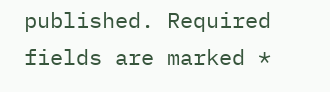published. Required fields are marked *